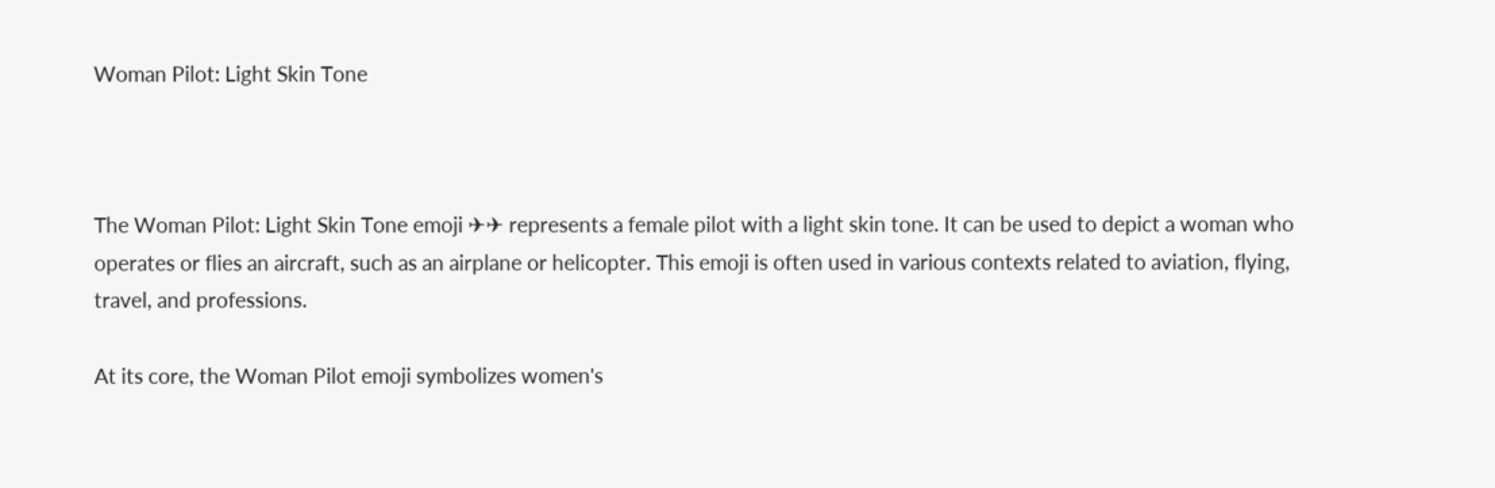Woman Pilot: Light Skin Tone



The Woman Pilot: Light Skin Tone emoji ✈✈ represents a female pilot with a light skin tone. It can be used to depict a woman who operates or flies an aircraft, such as an airplane or helicopter. This emoji is often used in various contexts related to aviation, flying, travel, and professions.

At its core, the Woman Pilot emoji symbolizes women's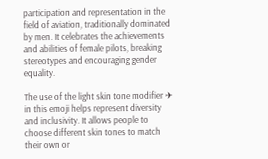participation and representation in the field of aviation, traditionally dominated by men. It celebrates the achievements and abilities of female pilots, breaking stereotypes and encouraging gender equality.

The use of the light skin tone modifier ✈ in this emoji helps represent diversity and inclusivity. It allows people to choose different skin tones to match their own or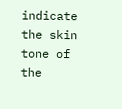indicate the skin tone of the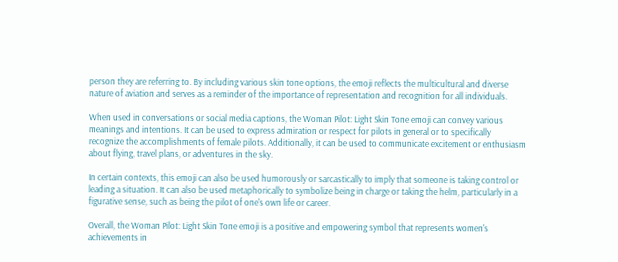person they are referring to. By including various skin tone options, the emoji reflects the multicultural and diverse nature of aviation and serves as a reminder of the importance of representation and recognition for all individuals.

When used in conversations or social media captions, the Woman Pilot: Light Skin Tone emoji can convey various meanings and intentions. It can be used to express admiration or respect for pilots in general or to specifically recognize the accomplishments of female pilots. Additionally, it can be used to communicate excitement or enthusiasm about flying, travel plans, or adventures in the sky.

In certain contexts, this emoji can also be used humorously or sarcastically to imply that someone is taking control or leading a situation. It can also be used metaphorically to symbolize being in charge or taking the helm, particularly in a figurative sense, such as being the pilot of one's own life or career.

Overall, the Woman Pilot: Light Skin Tone emoji is a positive and empowering symbol that represents women's achievements in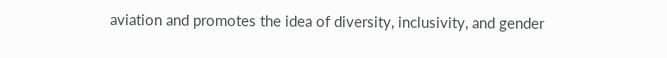aviation and promotes the idea of diversity, inclusivity, and gender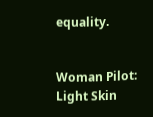equality.


Woman Pilot: Light Skin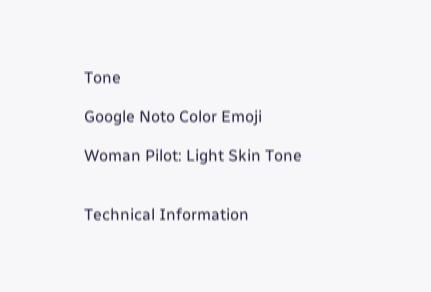Tone

Google Noto Color Emoji

Woman Pilot: Light Skin Tone


Technical Information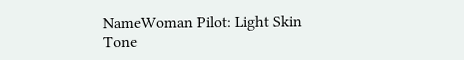NameWoman Pilot: Light Skin Tone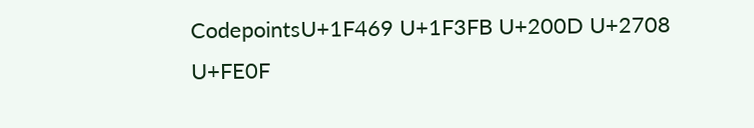CodepointsU+1F469 U+1F3FB U+200D U+2708 U+FE0F